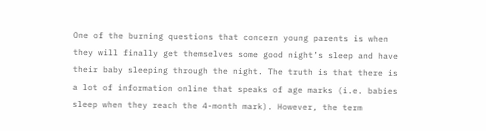One of the burning questions that concern young parents is when they will finally get themselves some good night’s sleep and have their baby sleeping through the night. The truth is that there is a lot of information online that speaks of age marks (i.e. babies sleep when they reach the 4-month mark). However, the term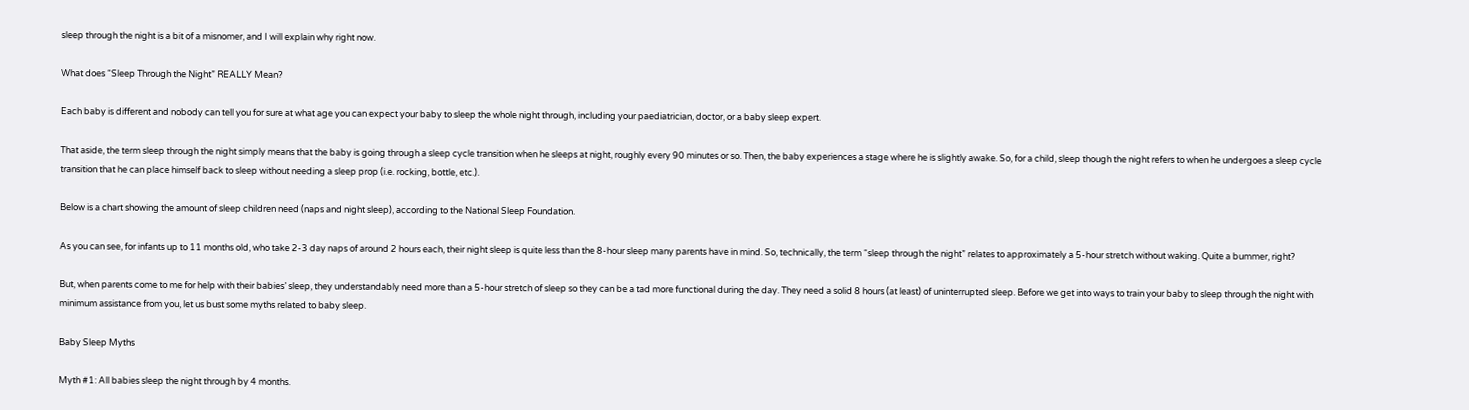sleep through the night is a bit of a misnomer, and I will explain why right now.

What does “Sleep Through the Night” REALLY Mean?

Each baby is different and nobody can tell you for sure at what age you can expect your baby to sleep the whole night through, including your paediatrician, doctor, or a baby sleep expert.

That aside, the term sleep through the night simply means that the baby is going through a sleep cycle transition when he sleeps at night, roughly every 90 minutes or so. Then, the baby experiences a stage where he is slightly awake. So, for a child, sleep though the night refers to when he undergoes a sleep cycle transition that he can place himself back to sleep without needing a sleep prop (i.e. rocking, bottle, etc.).

Below is a chart showing the amount of sleep children need (naps and night sleep), according to the National Sleep Foundation.

As you can see, for infants up to 11 months old, who take 2-3 day naps of around 2 hours each, their night sleep is quite less than the 8-hour sleep many parents have in mind. So, technically, the term “sleep through the night” relates to approximately a 5-hour stretch without waking. Quite a bummer, right?

But, when parents come to me for help with their babies’ sleep, they understandably need more than a 5-hour stretch of sleep so they can be a tad more functional during the day. They need a solid 8 hours (at least) of uninterrupted sleep. Before we get into ways to train your baby to sleep through the night with minimum assistance from you, let us bust some myths related to baby sleep.

Baby Sleep Myths

Myth #1: All babies sleep the night through by 4 months.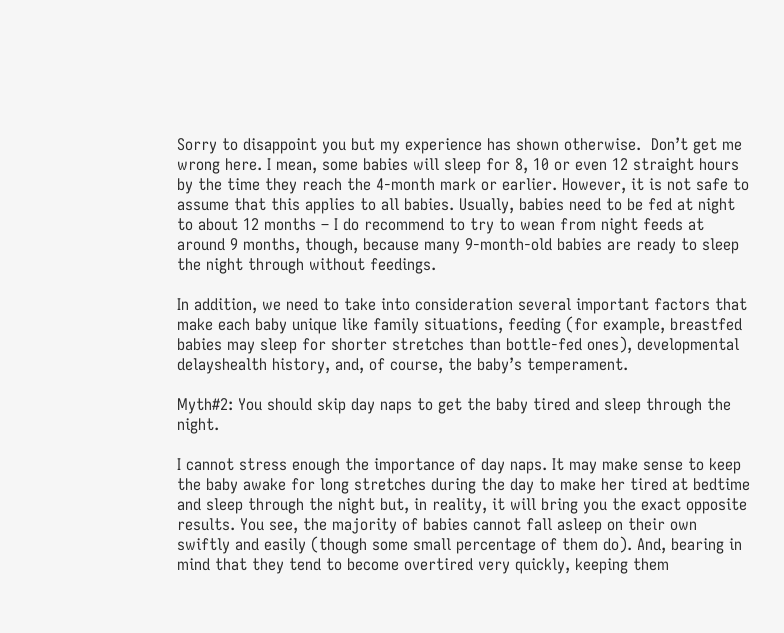Sorry to disappoint you but my experience has shown otherwise.  Don’t get me wrong here. I mean, some babies will sleep for 8, 10 or even 12 straight hours by the time they reach the 4-month mark or earlier. However, it is not safe to assume that this applies to all babies. Usually, babies need to be fed at night to about 12 months – I do recommend to try to wean from night feeds at around 9 months, though, because many 9-month-old babies are ready to sleep the night through without feedings.

In addition, we need to take into consideration several important factors that make each baby unique like family situations, feeding (for example, breastfed babies may sleep for shorter stretches than bottle-fed ones), developmental delayshealth history, and, of course, the baby’s temperament.

Myth#2: You should skip day naps to get the baby tired and sleep through the night.

I cannot stress enough the importance of day naps. It may make sense to keep the baby awake for long stretches during the day to make her tired at bedtime and sleep through the night but, in reality, it will bring you the exact opposite results. You see, the majority of babies cannot fall asleep on their own swiftly and easily (though some small percentage of them do). And, bearing in mind that they tend to become overtired very quickly, keeping them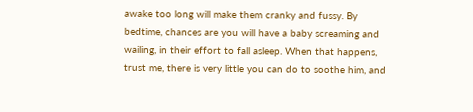awake too long will make them cranky and fussy. By bedtime, chances are you will have a baby screaming and wailing, in their effort to fall asleep. When that happens, trust me, there is very little you can do to soothe him, and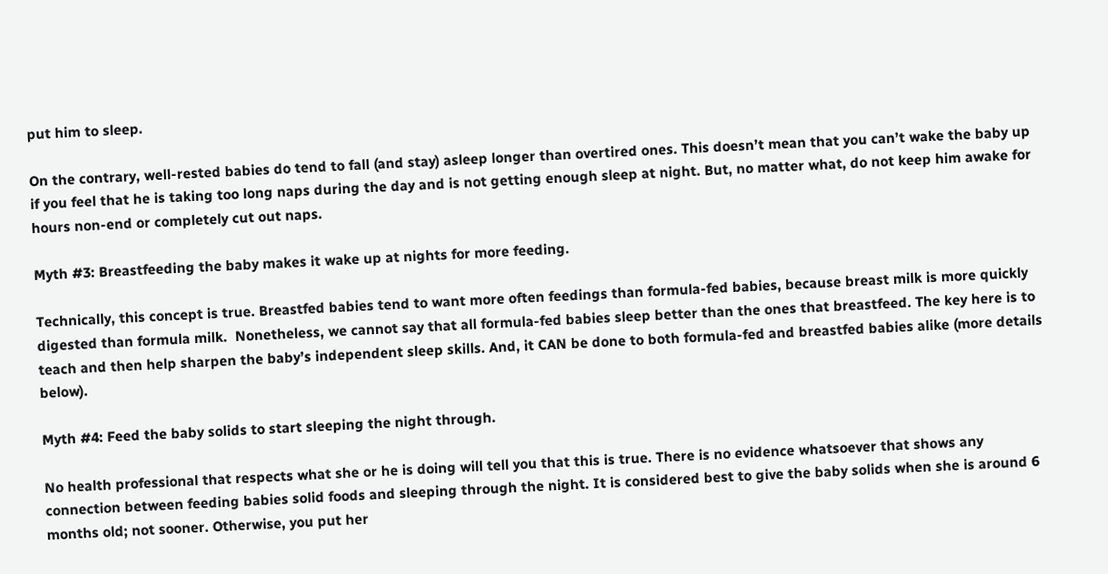put him to sleep.

On the contrary, well-rested babies do tend to fall (and stay) asleep longer than overtired ones. This doesn’t mean that you can’t wake the baby up if you feel that he is taking too long naps during the day and is not getting enough sleep at night. But, no matter what, do not keep him awake for hours non-end or completely cut out naps.

Myth #3: Breastfeeding the baby makes it wake up at nights for more feeding.

Technically, this concept is true. Breastfed babies tend to want more often feedings than formula-fed babies, because breast milk is more quickly digested than formula milk.  Nonetheless, we cannot say that all formula-fed babies sleep better than the ones that breastfeed. The key here is to teach and then help sharpen the baby’s independent sleep skills. And, it CAN be done to both formula-fed and breastfed babies alike (more details below).

Myth #4: Feed the baby solids to start sleeping the night through.

No health professional that respects what she or he is doing will tell you that this is true. There is no evidence whatsoever that shows any connection between feeding babies solid foods and sleeping through the night. It is considered best to give the baby solids when she is around 6 months old; not sooner. Otherwise, you put her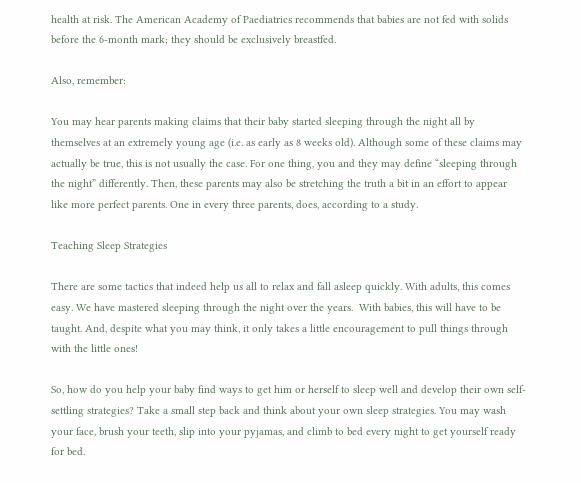health at risk. The American Academy of Paediatrics recommends that babies are not fed with solids before the 6-month mark; they should be exclusively breastfed.

Also, remember:

You may hear parents making claims that their baby started sleeping through the night all by themselves at an extremely young age (i.e. as early as 8 weeks old). Although some of these claims may actually be true, this is not usually the case. For one thing, you and they may define “sleeping through the night” differently. Then, these parents may also be stretching the truth a bit in an effort to appear like more perfect parents. One in every three parents, does, according to a study.

Teaching Sleep Strategies

There are some tactics that indeed help us all to relax and fall asleep quickly. With adults, this comes easy. We have mastered sleeping through the night over the years.  With babies, this will have to be taught. And, despite what you may think, it only takes a little encouragement to pull things through with the little ones!

So, how do you help your baby find ways to get him or herself to sleep well and develop their own self-settling strategies? Take a small step back and think about your own sleep strategies. You may wash your face, brush your teeth, slip into your pyjamas, and climb to bed every night to get yourself ready for bed.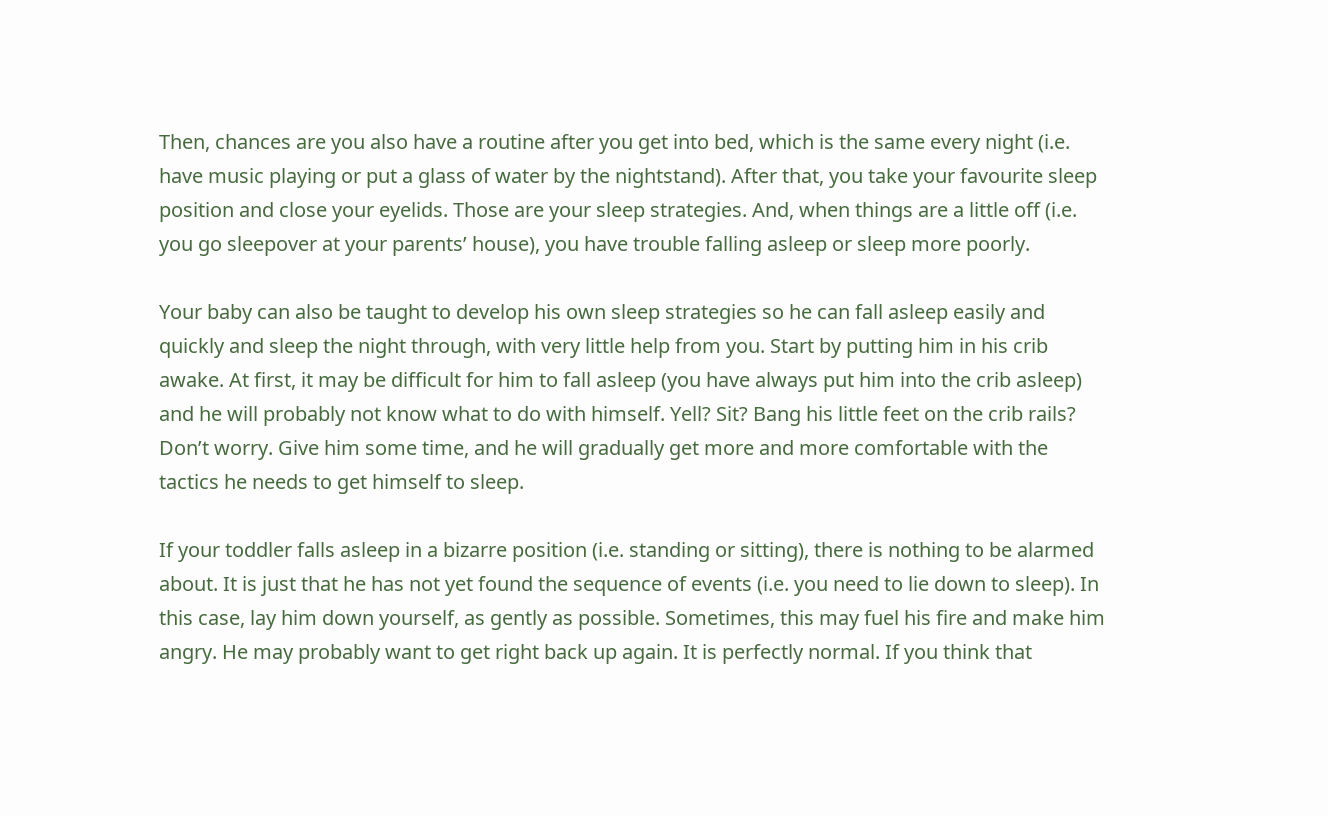Then, chances are you also have a routine after you get into bed, which is the same every night (i.e. have music playing or put a glass of water by the nightstand). After that, you take your favourite sleep position and close your eyelids. Those are your sleep strategies. And, when things are a little off (i.e. you go sleepover at your parents’ house), you have trouble falling asleep or sleep more poorly.

Your baby can also be taught to develop his own sleep strategies so he can fall asleep easily and quickly and sleep the night through, with very little help from you. Start by putting him in his crib awake. At first, it may be difficult for him to fall asleep (you have always put him into the crib asleep) and he will probably not know what to do with himself. Yell? Sit? Bang his little feet on the crib rails? Don’t worry. Give him some time, and he will gradually get more and more comfortable with the tactics he needs to get himself to sleep.

If your toddler falls asleep in a bizarre position (i.e. standing or sitting), there is nothing to be alarmed about. It is just that he has not yet found the sequence of events (i.e. you need to lie down to sleep). In this case, lay him down yourself, as gently as possible. Sometimes, this may fuel his fire and make him angry. He may probably want to get right back up again. It is perfectly normal. If you think that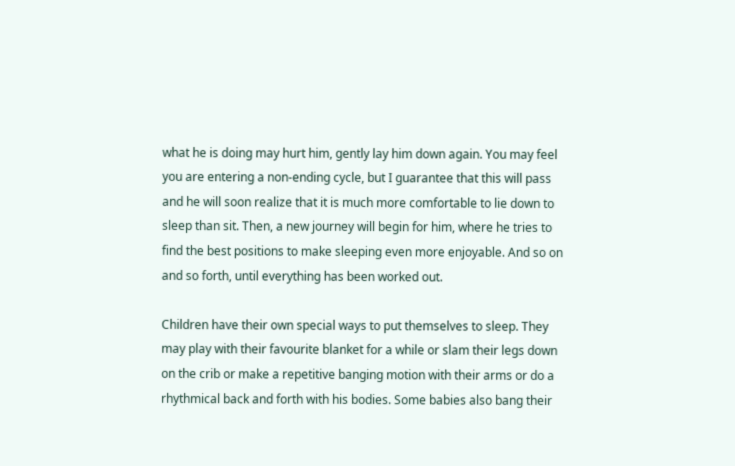what he is doing may hurt him, gently lay him down again. You may feel you are entering a non-ending cycle, but I guarantee that this will pass and he will soon realize that it is much more comfortable to lie down to sleep than sit. Then, a new journey will begin for him, where he tries to find the best positions to make sleeping even more enjoyable. And so on and so forth, until everything has been worked out.

Children have their own special ways to put themselves to sleep. They may play with their favourite blanket for a while or slam their legs down on the crib or make a repetitive banging motion with their arms or do a rhythmical back and forth with his bodies. Some babies also bang their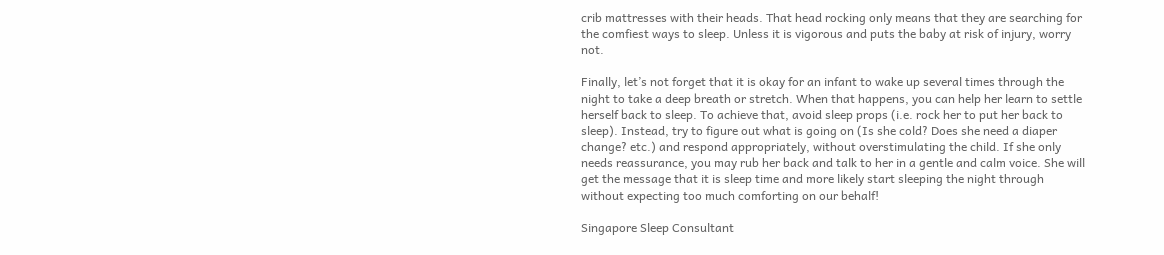crib mattresses with their heads. That head rocking only means that they are searching for the comfiest ways to sleep. Unless it is vigorous and puts the baby at risk of injury, worry not.

Finally, let’s not forget that it is okay for an infant to wake up several times through the night to take a deep breath or stretch. When that happens, you can help her learn to settle herself back to sleep. To achieve that, avoid sleep props (i.e. rock her to put her back to sleep). Instead, try to figure out what is going on (Is she cold? Does she need a diaper change? etc.) and respond appropriately, without overstimulating the child. If she only needs reassurance, you may rub her back and talk to her in a gentle and calm voice. She will get the message that it is sleep time and more likely start sleeping the night through without expecting too much comforting on our behalf!

Singapore Sleep Consultant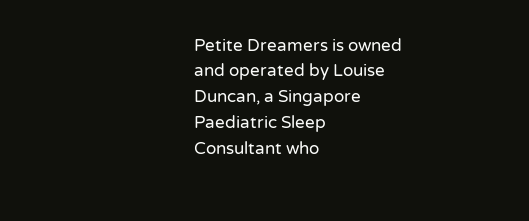Petite Dreamers is owned and operated by Louise Duncan, a Singapore Paediatric Sleep Consultant who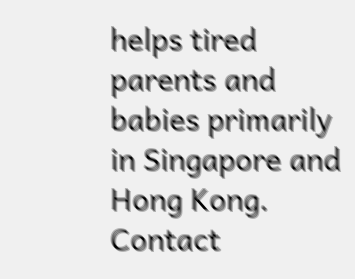helps tired parents and babies primarily in Singapore and Hong Kong. Contact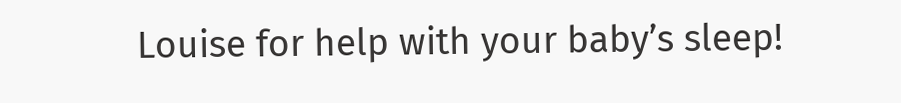Louise for help with your baby’s sleep!